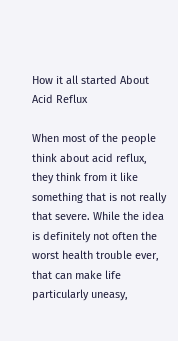How it all started About Acid Reflux

When most of the people think about acid reflux, they think from it like something that is not really that severe. While the idea is definitely not often the worst health trouble ever, that can make life particularly uneasy,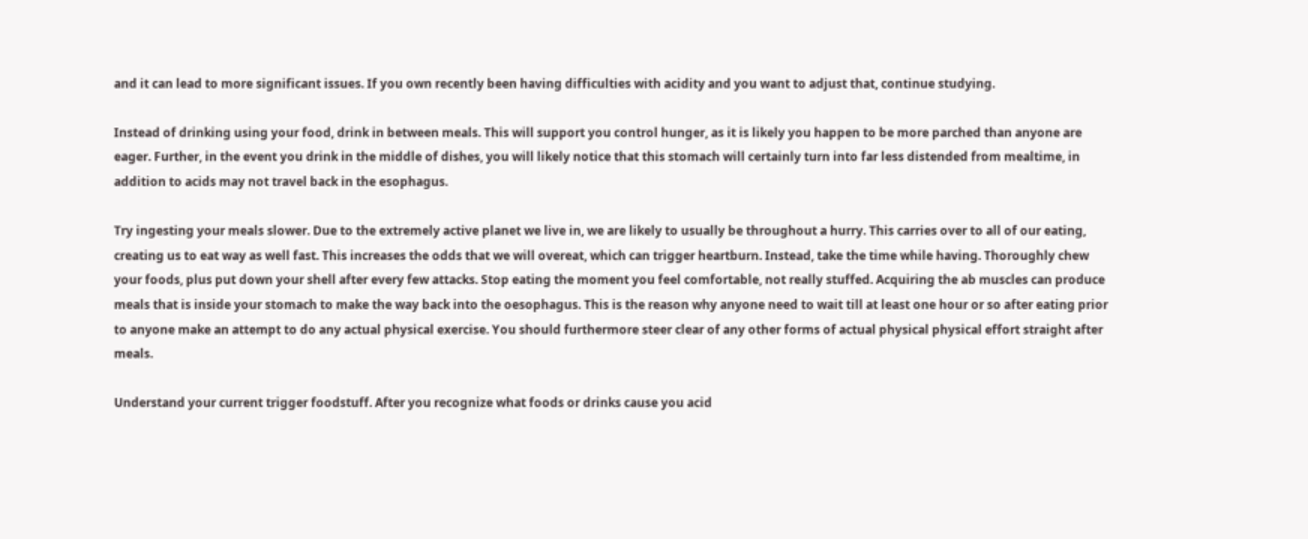and it can lead to more significant issues. If you own recently been having difficulties with acidity and you want to adjust that, continue studying.

Instead of drinking using your food, drink in between meals. This will support you control hunger, as it is likely you happen to be more parched than anyone are eager. Further, in the event you drink in the middle of dishes, you will likely notice that this stomach will certainly turn into far less distended from mealtime, in addition to acids may not travel back in the esophagus.

Try ingesting your meals slower. Due to the extremely active planet we live in, we are likely to usually be throughout a hurry. This carries over to all of our eating, creating us to eat way as well fast. This increases the odds that we will overeat, which can trigger heartburn. Instead, take the time while having. Thoroughly chew your foods, plus put down your shell after every few attacks. Stop eating the moment you feel comfortable, not really stuffed. Acquiring the ab muscles can produce meals that is inside your stomach to make the way back into the oesophagus. This is the reason why anyone need to wait till at least one hour or so after eating prior to anyone make an attempt to do any actual physical exercise. You should furthermore steer clear of any other forms of actual physical physical effort straight after meals.

Understand your current trigger foodstuff. After you recognize what foods or drinks cause you acid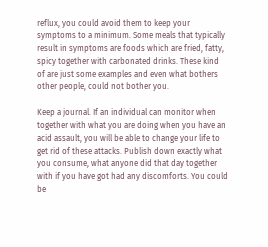reflux, you could avoid them to keep your symptoms to a minimum. Some meals that typically result in symptoms are foods which are fried, fatty, spicy together with carbonated drinks. These kind of are just some examples and even what bothers other people, could not bother you.

Keep a journal. If an individual can monitor when together with what you are doing when you have an acid assault, you will be able to change your life to get rid of these attacks. Publish down exactly what you consume, what anyone did that day together with if you have got had any discomforts. You could be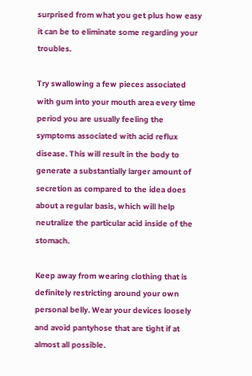surprised from what you get plus how easy it can be to eliminate some regarding your troubles.

Try swallowing a few pieces associated with gum into your mouth area every time period you are usually feeling the symptoms associated with acid reflux disease. This will result in the body to generate a substantially larger amount of secretion as compared to the idea does about a regular basis, which will help neutralize the particular acid inside of the stomach.

Keep away from wearing clothing that is definitely restricting around your own personal belly. Wear your devices loosely and avoid pantyhose that are tight if at almost all possible.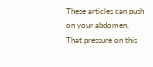These articles can push on your abdomen. That pressure on this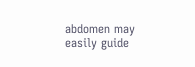abdomen may easily guide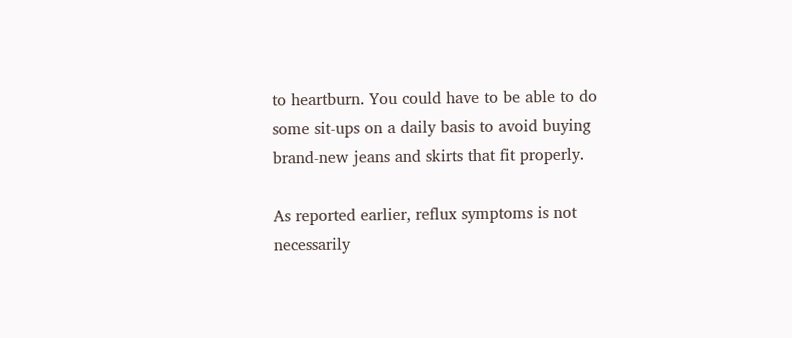to heartburn. You could have to be able to do some sit-ups on a daily basis to avoid buying brand-new jeans and skirts that fit properly.

As reported earlier, reflux symptoms is not necessarily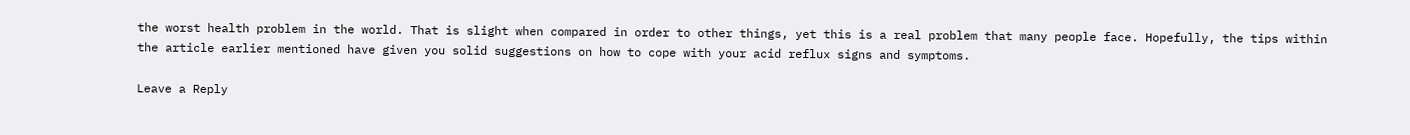the worst health problem in the world. That is slight when compared in order to other things, yet this is a real problem that many people face. Hopefully, the tips within the article earlier mentioned have given you solid suggestions on how to cope with your acid reflux signs and symptoms.

Leave a Reply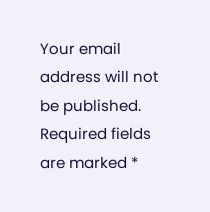Your email address will not be published. Required fields are marked *